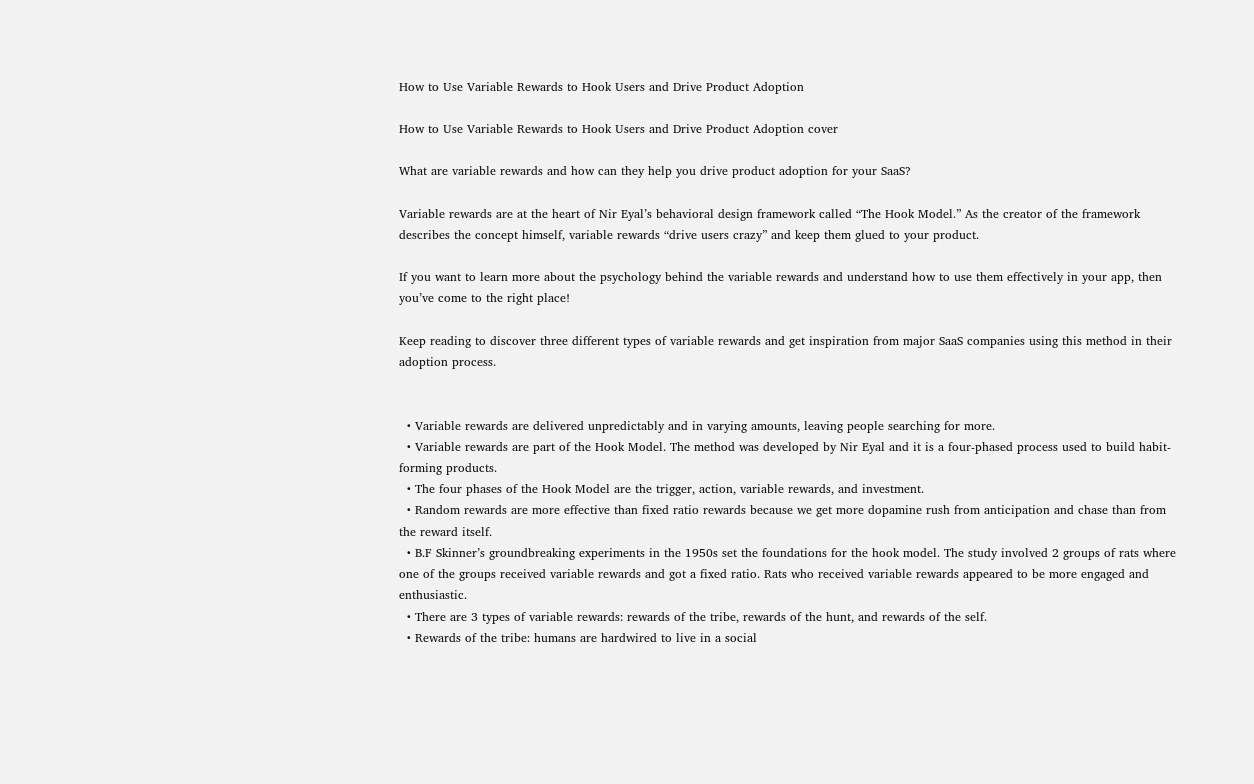How to Use Variable Rewards to Hook Users and Drive Product Adoption

How to Use Variable Rewards to Hook Users and Drive Product Adoption cover

What are variable rewards and how can they help you drive product adoption for your SaaS?

Variable rewards are at the heart of Nir Eyal’s behavioral design framework called “The Hook Model.” As the creator of the framework describes the concept himself, variable rewards “drive users crazy” and keep them glued to your product.

If you want to learn more about the psychology behind the variable rewards and understand how to use them effectively in your app, then you’ve come to the right place!

Keep reading to discover three different types of variable rewards and get inspiration from major SaaS companies using this method in their adoption process.


  • Variable rewards are delivered unpredictably and in varying amounts, leaving people searching for more.
  • Variable rewards are part of the Hook Model. The method was developed by Nir Eyal and it is a four-phased process used to build habit-forming products.
  • The four phases of the Hook Model are the trigger, action, variable rewards, and investment.
  • Random rewards are more effective than fixed ratio rewards because we get more dopamine rush from anticipation and chase than from the reward itself.
  • B.F Skinner’s groundbreaking experiments in the 1950s set the foundations for the hook model. The study involved 2 groups of rats where one of the groups received variable rewards and got a fixed ratio. Rats who received variable rewards appeared to be more engaged and enthusiastic.
  • There are 3 types of variable rewards: rewards of the tribe, rewards of the hunt, and rewards of the self.
  • Rewards of the tribe: humans are hardwired to live in a social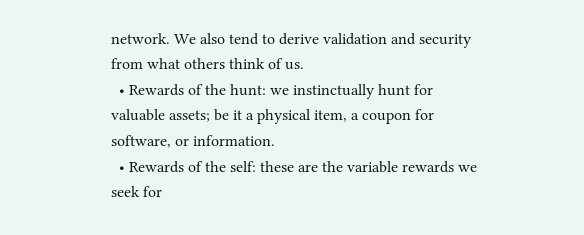network. We also tend to derive validation and security from what others think of us.
  • Rewards of the hunt: we instinctually hunt for valuable assets; be it a physical item, a coupon for software, or information.
  • Rewards of the self: these are the variable rewards we seek for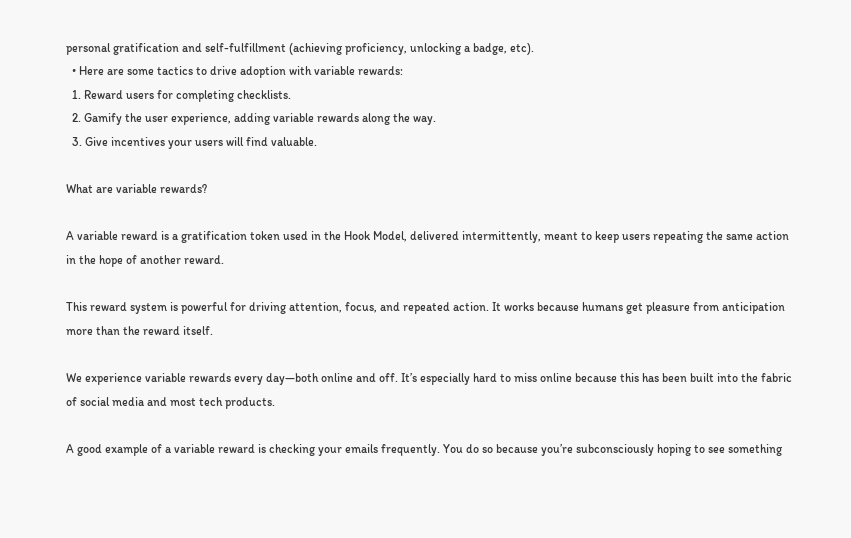personal gratification and self-fulfillment (achieving proficiency, unlocking a badge, etc).
  • Here are some tactics to drive adoption with variable rewards:
  1. Reward users for completing checklists.
  2. Gamify the user experience, adding variable rewards along the way.
  3. Give incentives your users will find valuable.

What are variable rewards?

A variable reward is a gratification token used in the Hook Model, delivered intermittently, meant to keep users repeating the same action in the hope of another reward.

This reward system is powerful for driving attention, focus, and repeated action. It works because humans get pleasure from anticipation more than the reward itself.

We experience variable rewards every day—both online and off. It’s especially hard to miss online because this has been built into the fabric of social media and most tech products.

A good example of a variable reward is checking your emails frequently. You do so because you’re subconsciously hoping to see something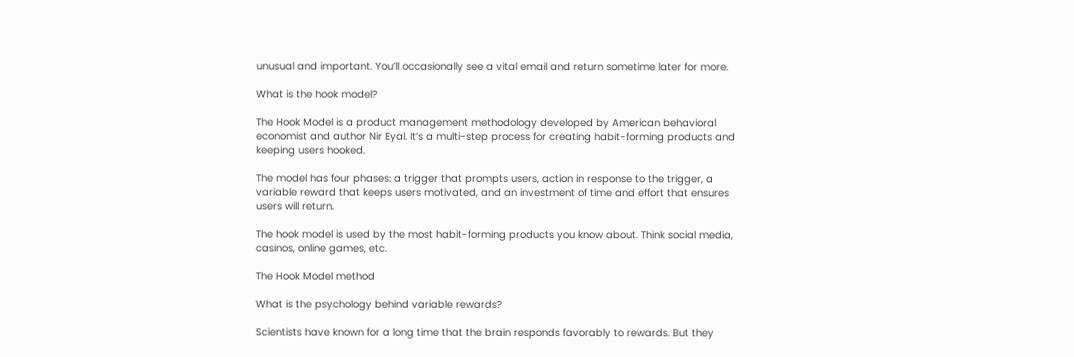unusual and important. You’ll occasionally see a vital email and return sometime later for more.

What is the hook model?

The Hook Model is a product management methodology developed by American behavioral economist and author Nir Eyal. It’s a multi-step process for creating habit-forming products and keeping users hooked.

The model has four phases: a trigger that prompts users, action in response to the trigger, a variable reward that keeps users motivated, and an investment of time and effort that ensures users will return.

The hook model is used by the most habit-forming products you know about. Think social media, casinos, online games, etc.

The Hook Model method

What is the psychology behind variable rewards?

Scientists have known for a long time that the brain responds favorably to rewards. But they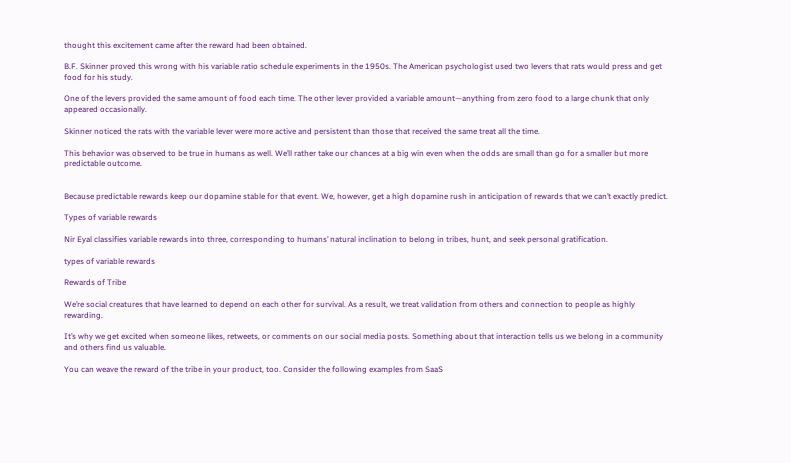thought this excitement came after the reward had been obtained.

B.F. Skinner proved this wrong with his variable ratio schedule experiments in the 1950s. The American psychologist used two levers that rats would press and get food for his study.

One of the levers provided the same amount of food each time. The other lever provided a variable amount—anything from zero food to a large chunk that only appeared occasionally.

Skinner noticed the rats with the variable lever were more active and persistent than those that received the same treat all the time.

This behavior was observed to be true in humans as well. We’ll rather take our chances at a big win even when the odds are small than go for a smaller but more predictable outcome.


Because predictable rewards keep our dopamine stable for that event. We, however, get a high dopamine rush in anticipation of rewards that we can’t exactly predict.

Types of variable rewards

Nir Eyal classifies variable rewards into three, corresponding to humans’ natural inclination to belong in tribes, hunt, and seek personal gratification.

types of variable rewards

Rewards of Tribe

We’re social creatures that have learned to depend on each other for survival. As a result, we treat validation from others and connection to people as highly rewarding.

It’s why we get excited when someone likes, retweets, or comments on our social media posts. Something about that interaction tells us we belong in a community and others find us valuable.

You can weave the reward of the tribe in your product, too. Consider the following examples from SaaS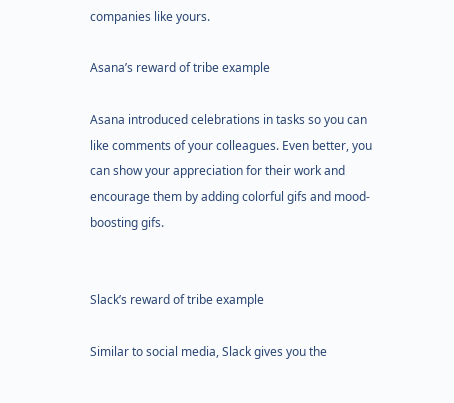companies like yours.

Asana’s reward of tribe example

Asana introduced celebrations in tasks so you can like comments of your colleagues. Even better, you can show your appreciation for their work and encourage them by adding colorful gifs and mood-boosting gifs.


Slack’s reward of tribe example

Similar to social media, Slack gives you the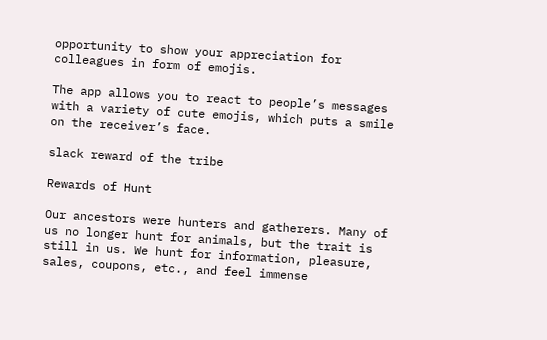opportunity to show your appreciation for colleagues in form of emojis.

The app allows you to react to people’s messages with a variety of cute emojis, which puts a smile on the receiver’s face.

slack reward of the tribe

Rewards of Hunt

Our ancestors were hunters and gatherers. Many of us no longer hunt for animals, but the trait is still in us. We hunt for information, pleasure, sales, coupons, etc., and feel immense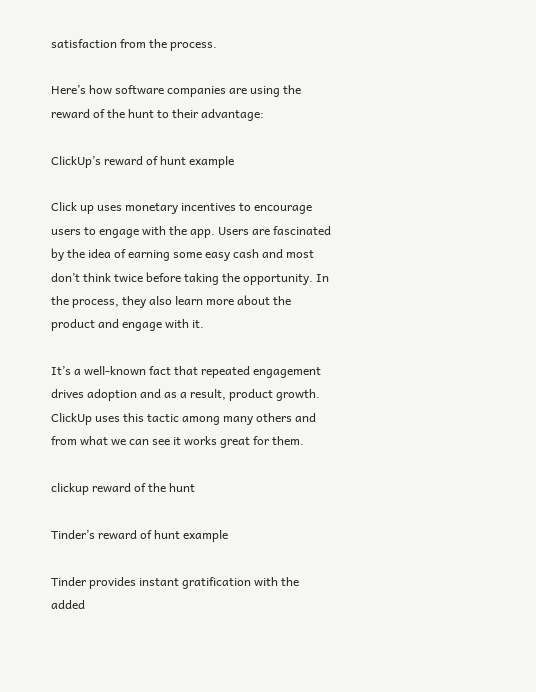satisfaction from the process.

Here’s how software companies are using the reward of the hunt to their advantage:

ClickUp’s reward of hunt example

Click up uses monetary incentives to encourage users to engage with the app. Users are fascinated by the idea of earning some easy cash and most don’t think twice before taking the opportunity. In the process, they also learn more about the product and engage with it.

It’s a well-known fact that repeated engagement drives adoption and as a result, product growth. ClickUp uses this tactic among many others and from what we can see it works great for them.

clickup reward of the hunt

Tinder’s reward of hunt example

Tinder provides instant gratification with the added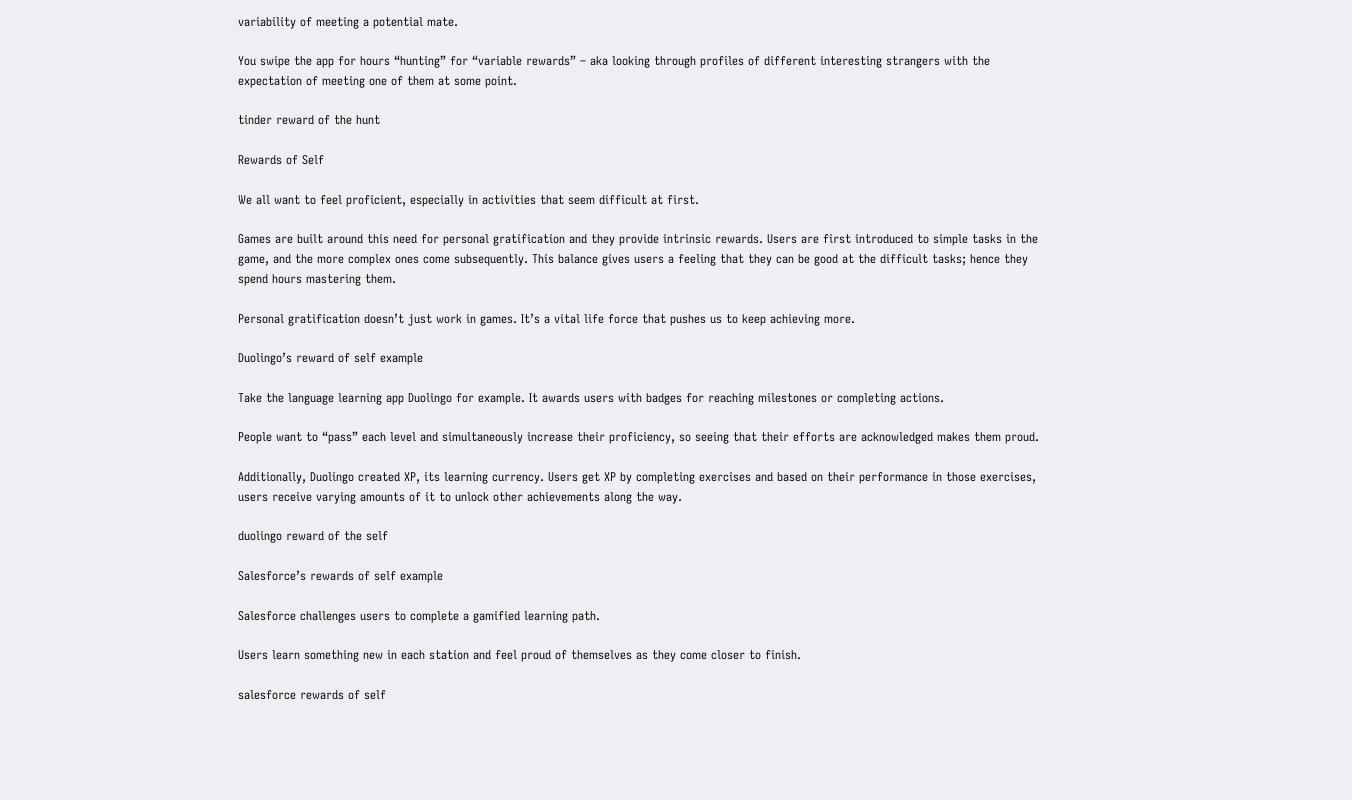variability of meeting a potential mate.

You swipe the app for hours “hunting” for “variable rewards” – aka looking through profiles of different interesting strangers with the expectation of meeting one of them at some point.

tinder reward of the hunt

Rewards of Self

We all want to feel proficient, especially in activities that seem difficult at first.

Games are built around this need for personal gratification and they provide intrinsic rewards. Users are first introduced to simple tasks in the game, and the more complex ones come subsequently. This balance gives users a feeling that they can be good at the difficult tasks; hence they spend hours mastering them.

Personal gratification doesn’t just work in games. It’s a vital life force that pushes us to keep achieving more.

Duolingo’s reward of self example

Take the language learning app Duolingo for example. It awards users with badges for reaching milestones or completing actions.

People want to “pass” each level and simultaneously increase their proficiency, so seeing that their efforts are acknowledged makes them proud.

Additionally, Duolingo created XP, its learning currency. Users get XP by completing exercises and based on their performance in those exercises, users receive varying amounts of it to unlock other achievements along the way.

duolingo reward of the self

Salesforce’s rewards of self example

Salesforce challenges users to complete a gamified learning path.

Users learn something new in each station and feel proud of themselves as they come closer to finish.

salesforce rewards of self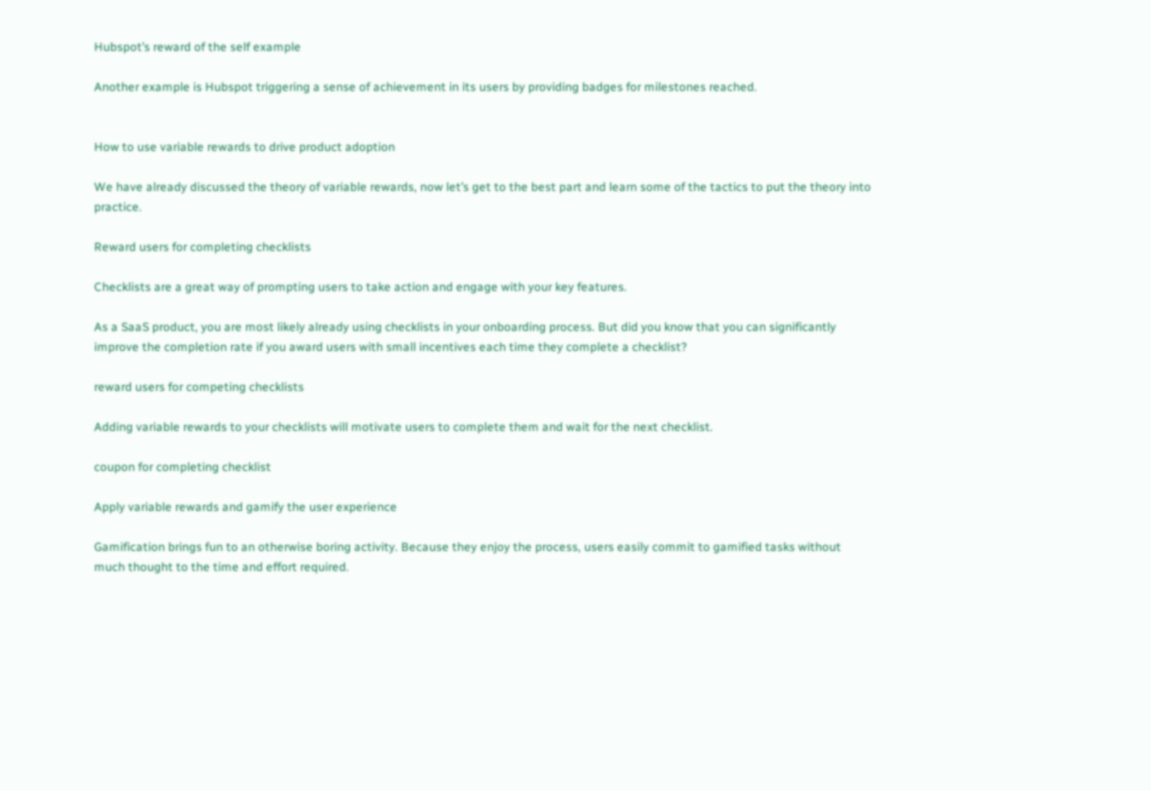Hubspot’s reward of the self example

Another example is Hubspot triggering a sense of achievement in its users by providing badges for milestones reached.


How to use variable rewards to drive product adoption

We have already discussed the theory of variable rewards, now let’s get to the best part and learn some of the tactics to put the theory into practice.

Reward users for completing checklists

Checklists are a great way of prompting users to take action and engage with your key features.

As a SaaS product, you are most likely already using checklists in your onboarding process. But did you know that you can significantly improve the completion rate if you award users with small incentives each time they complete a checklist?

reward users for competing checklists

Adding variable rewards to your checklists will motivate users to complete them and wait for the next checklist.

coupon for completing checklist

Apply variable rewards and gamify the user experience

Gamification brings fun to an otherwise boring activity. Because they enjoy the process, users easily commit to gamified tasks without much thought to the time and effort required.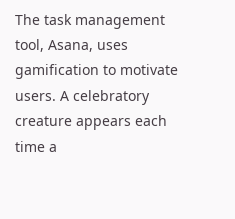The task management tool, Asana, uses gamification to motivate users. A celebratory creature appears each time a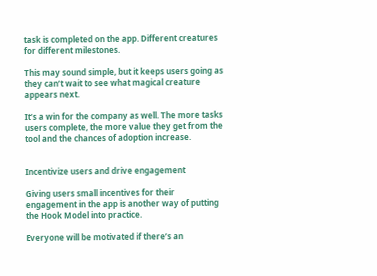task is completed on the app. Different creatures for different milestones.

This may sound simple, but it keeps users going as they can’t wait to see what magical creature appears next.

It’s a win for the company as well. The more tasks users complete, the more value they get from the tool and the chances of adoption increase.


Incentivize users and drive engagement

Giving users small incentives for their engagement in the app is another way of putting the Hook Model into practice.

Everyone will be motivated if there’s an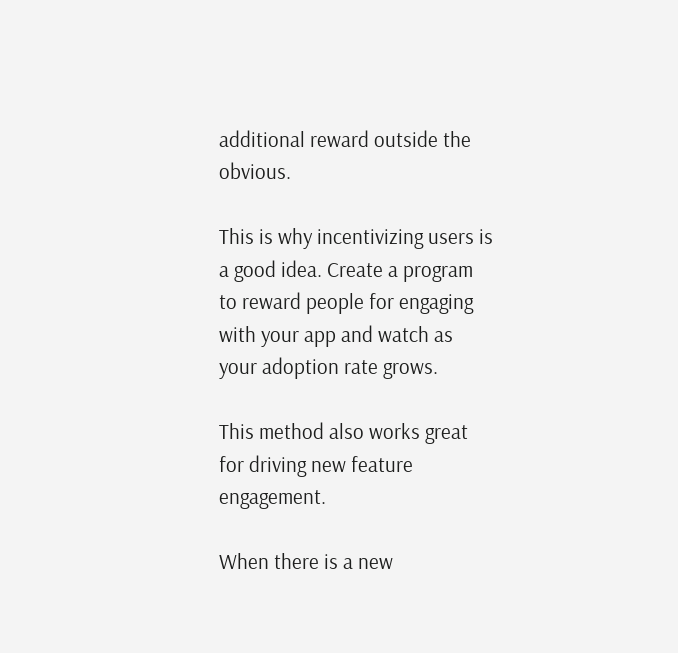additional reward outside the obvious.

This is why incentivizing users is a good idea. Create a program to reward people for engaging with your app and watch as your adoption rate grows.

This method also works great for driving new feature engagement.

When there is a new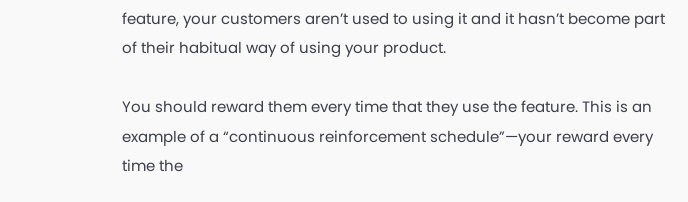feature, your customers aren’t used to using it and it hasn’t become part of their habitual way of using your product.

You should reward them every time that they use the feature. This is an example of a “continuous reinforcement schedule”—your reward every time the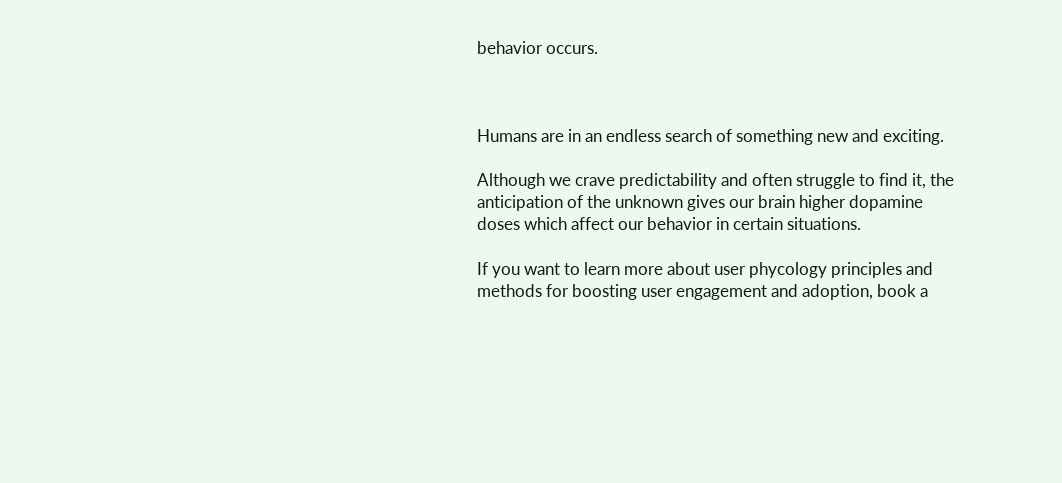behavior occurs.



Humans are in an endless search of something new and exciting.

Although we crave predictability and often struggle to find it, the anticipation of the unknown gives our brain higher dopamine doses which affect our behavior in certain situations.

If you want to learn more about user phycology principles and methods for boosting user engagement and adoption, book a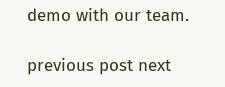demo with our team.

previous post next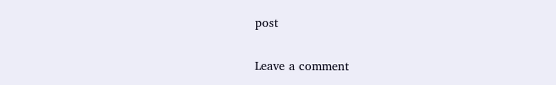post

Leave a comment